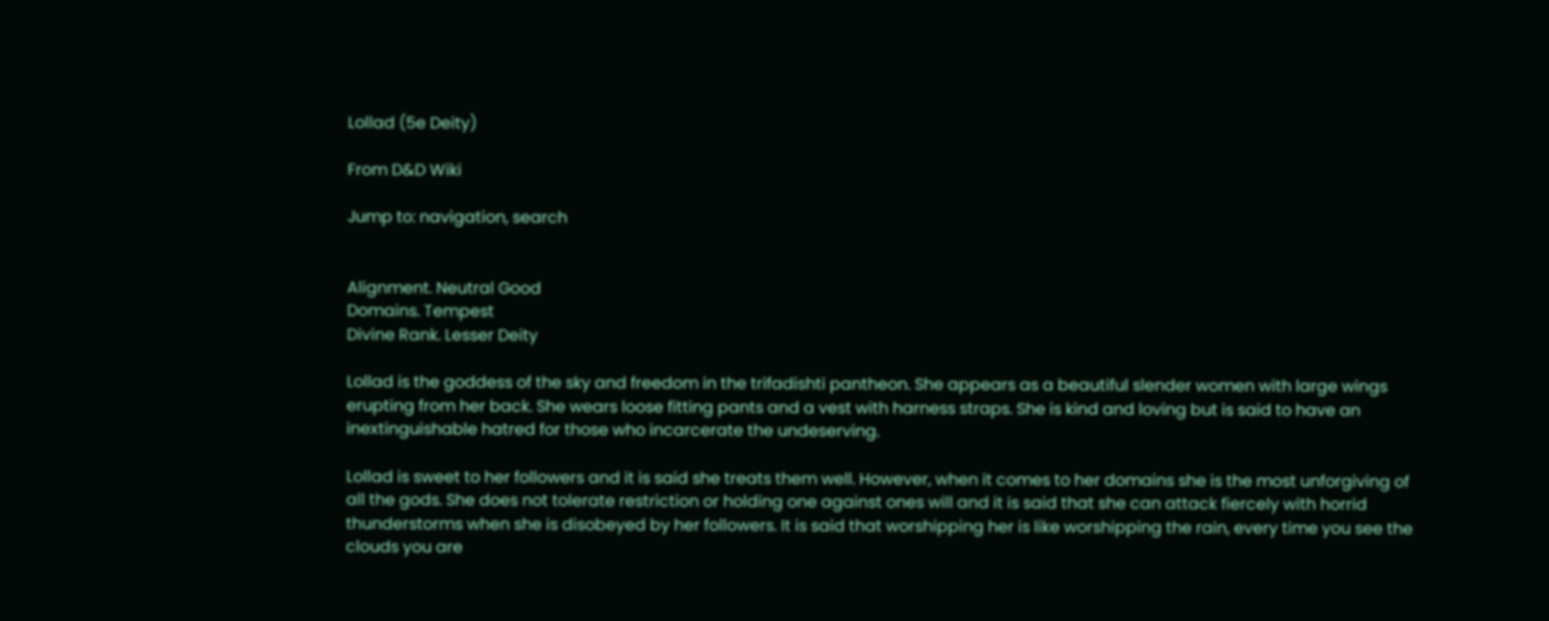Lollad (5e Deity)

From D&D Wiki

Jump to: navigation, search


Alignment. Neutral Good
Domains. Tempest
Divine Rank. Lesser Deity

Lollad is the goddess of the sky and freedom in the trifadishti pantheon. She appears as a beautiful slender women with large wings erupting from her back. She wears loose fitting pants and a vest with harness straps. She is kind and loving but is said to have an inextinguishable hatred for those who incarcerate the undeserving.

Lollad is sweet to her followers and it is said she treats them well. However, when it comes to her domains she is the most unforgiving of all the gods. She does not tolerate restriction or holding one against ones will and it is said that she can attack fiercely with horrid thunderstorms when she is disobeyed by her followers. It is said that worshipping her is like worshipping the rain, every time you see the clouds you are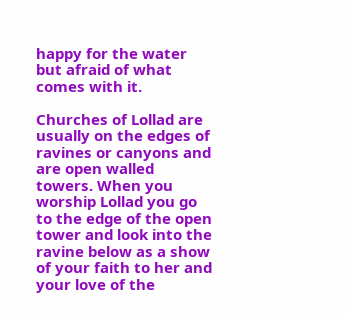happy for the water but afraid of what comes with it.

Churches of Lollad are usually on the edges of ravines or canyons and are open walled towers. When you worship Lollad you go to the edge of the open tower and look into the ravine below as a show of your faith to her and your love of the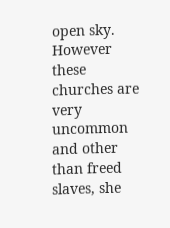open sky. However these churches are very uncommon and other than freed slaves, she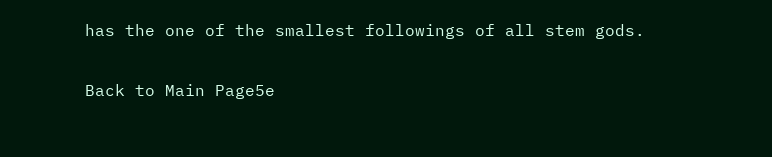has the one of the smallest followings of all stem gods.

Back to Main Page5e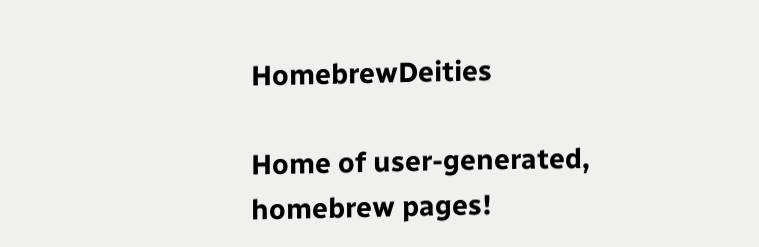HomebrewDeities

Home of user-generated,
homebrew pages!